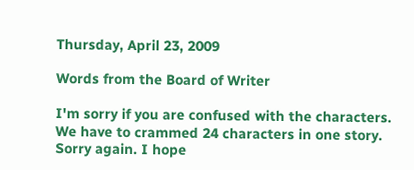Thursday, April 23, 2009

Words from the Board of Writer

I'm sorry if you are confused with the characters. We have to crammed 24 characters in one story. Sorry again. I hope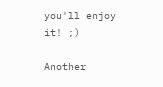you'll enjoy it! ;)

Another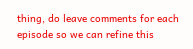thing, do leave comments for each episode so we can refine this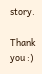story.

Thank you :)